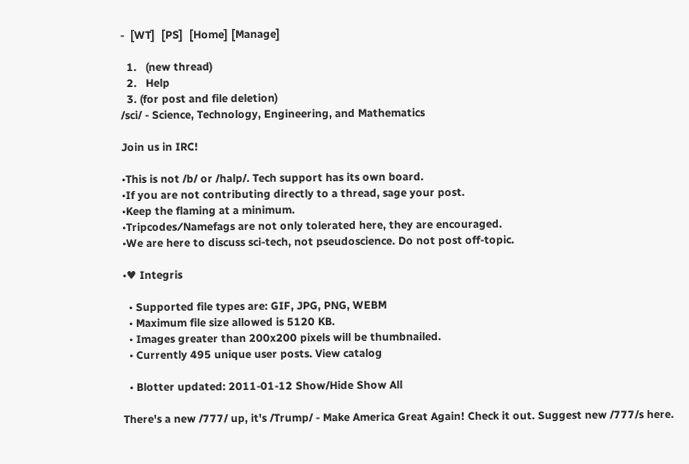-  [WT]  [PS]  [Home] [Manage]

  1.   (new thread)
  2.   Help
  3. (for post and file deletion)
/sci/ - Science, Technology, Engineering, and Mathematics

Join us in IRC!

•This is not /b/ or /halp/. Tech support has its own board.
•If you are not contributing directly to a thread, sage your post.
•Keep the flaming at a minimum.
•Tripcodes⁄Namefags are not only tolerated here, they are encouraged.
•We are here to discuss sci-tech, not pseudoscience. Do not post off-topic.

•♥ Integris

  • Supported file types are: GIF, JPG, PNG, WEBM
  • Maximum file size allowed is 5120 KB.
  • Images greater than 200x200 pixels will be thumbnailed.
  • Currently 495 unique user posts. View catalog

  • Blotter updated: 2011-01-12 Show/Hide Show All

There's a new /777/ up, it's /Trump/ - Make America Great Again! Check it out. Suggest new /777/s here.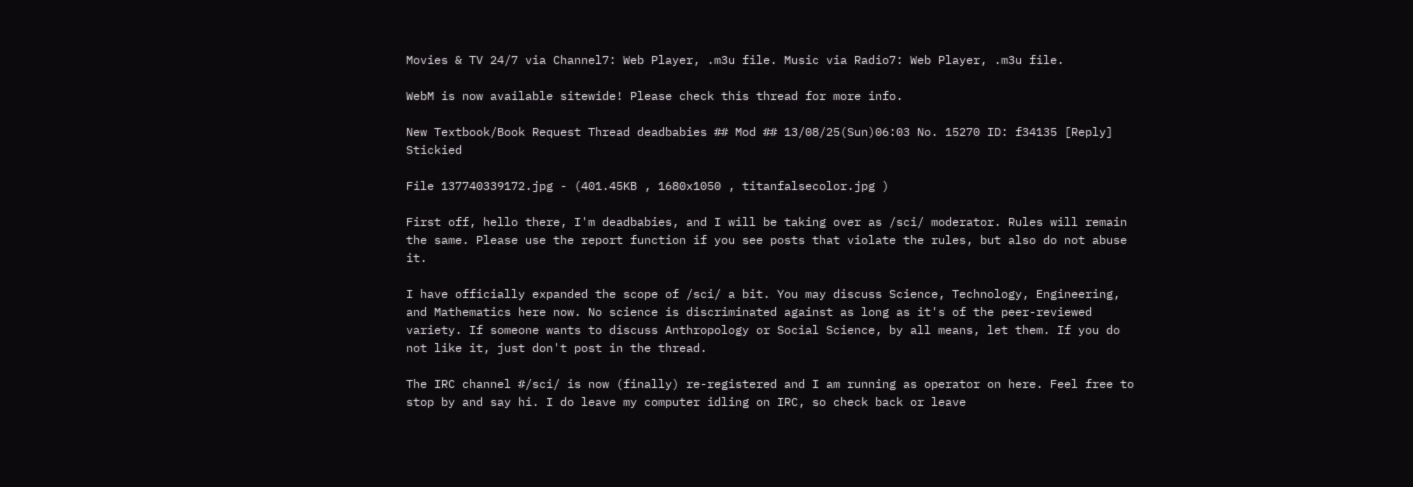Movies & TV 24/7 via Channel7: Web Player, .m3u file. Music via Radio7: Web Player, .m3u file.

WebM is now available sitewide! Please check this thread for more info.

New Textbook/Book Request Thread deadbabies ## Mod ## 13/08/25(Sun)06:03 No. 15270 ID: f34135 [Reply] Stickied

File 137740339172.jpg - (401.45KB , 1680x1050 , titanfalsecolor.jpg )

First off, hello there, I'm deadbabies, and I will be taking over as /sci/ moderator. Rules will remain the same. Please use the report function if you see posts that violate the rules, but also do not abuse it.

I have officially expanded the scope of /sci/ a bit. You may discuss Science, Technology, Engineering, and Mathematics here now. No science is discriminated against as long as it's of the peer-reviewed variety. If someone wants to discuss Anthropology or Social Science, by all means, let them. If you do not like it, just don't post in the thread.

The IRC channel #/sci/ is now (finally) re-registered and I am running as operator on here. Feel free to stop by and say hi. I do leave my computer idling on IRC, so check back or leave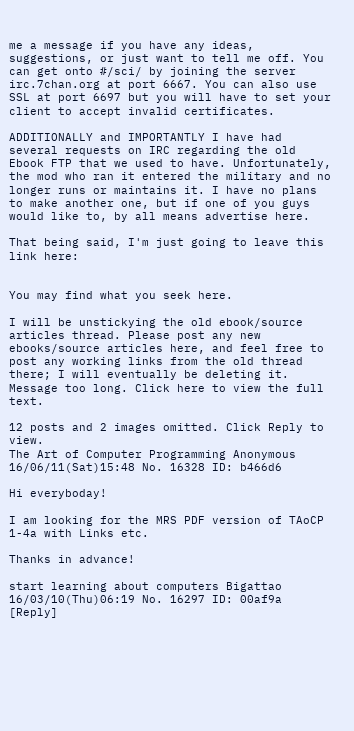me a message if you have any ideas, suggestions, or just want to tell me off. You can get onto #/sci/ by joining the server irc.7chan.org at port 6667. You can also use SSL at port 6697 but you will have to set your client to accept invalid certificates.

ADDITIONALLY and IMPORTANTLY I have had several requests on IRC regarding the old Ebook FTP that we used to have. Unfortunately, the mod who ran it entered the military and no longer runs or maintains it. I have no plans to make another one, but if one of you guys would like to, by all means advertise here.

That being said, I'm just going to leave this link here:


You may find what you seek here.

I will be unstickying the old ebook/source articles thread. Please post any new ebooks/source articles here, and feel free to post any working links from the old thread there; I will eventually be deleting it.
Message too long. Click here to view the full text.

12 posts and 2 images omitted. Click Reply to view.
The Art of Computer Programming Anonymous 16/06/11(Sat)15:48 No. 16328 ID: b466d6

Hi everyboday!

I am looking for the MRS PDF version of TAoCP 1-4a with Links etc.

Thanks in advance!

start learning about computers Bigattao 16/03/10(Thu)06:19 No. 16297 ID: 00af9a [Reply]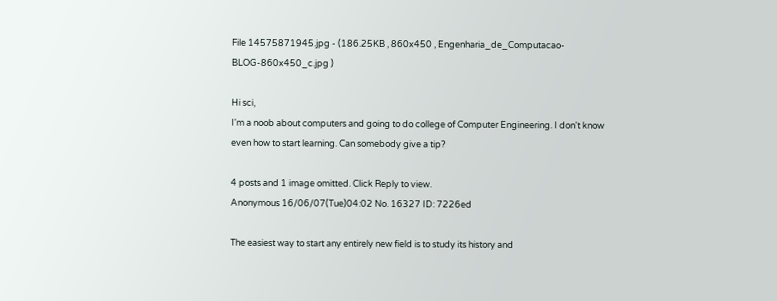File 14575871945.jpg - (186.25KB , 860x450 , Engenharia_de_Computacao-BLOG-860x450_c.jpg )

Hi sci,
I'm a noob about computers and going to do college of Computer Engineering. I don't know even how to start learning. Can somebody give a tip?

4 posts and 1 image omitted. Click Reply to view.
Anonymous 16/06/07(Tue)04:02 No. 16327 ID: 7226ed

The easiest way to start any entirely new field is to study its history and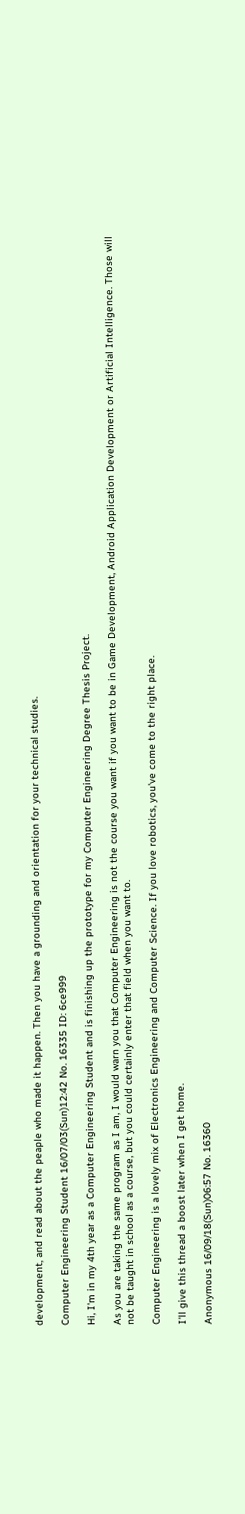development, and read about the peaple who made it happen. Then you have a grounding and orientation for your technical studies.

Computer Engineering Student 16/07/03(Sun)12:42 No. 16335 ID: 6ce999

Hi, I'm in my 4th year as a Computer Engineering Student and is finishing up the prototype for my Computer Engineering Degree Thesis Project.

As you are taking the same program as I am, I would warn you that Computer Engineering is not the course you want if you want to be in Game Development, Android Application Development or Artificial Intelligence. Those will not be taught in school as a course, but you could certainly enter that field when you want to.

Computer Engineering is a lovely mix of Electronics Engineering and Computer Science. If you love robotics, you've come to the right place.

I'll give this thread a boost later when I get home.

Anonymous 16/09/18(Sun)06:57 No. 16360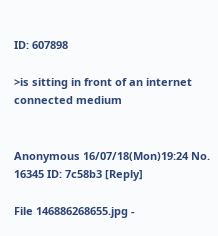ID: 607898

>is sitting in front of an internet connected medium


Anonymous 16/07/18(Mon)19:24 No. 16345 ID: 7c58b3 [Reply]

File 146886268655.jpg -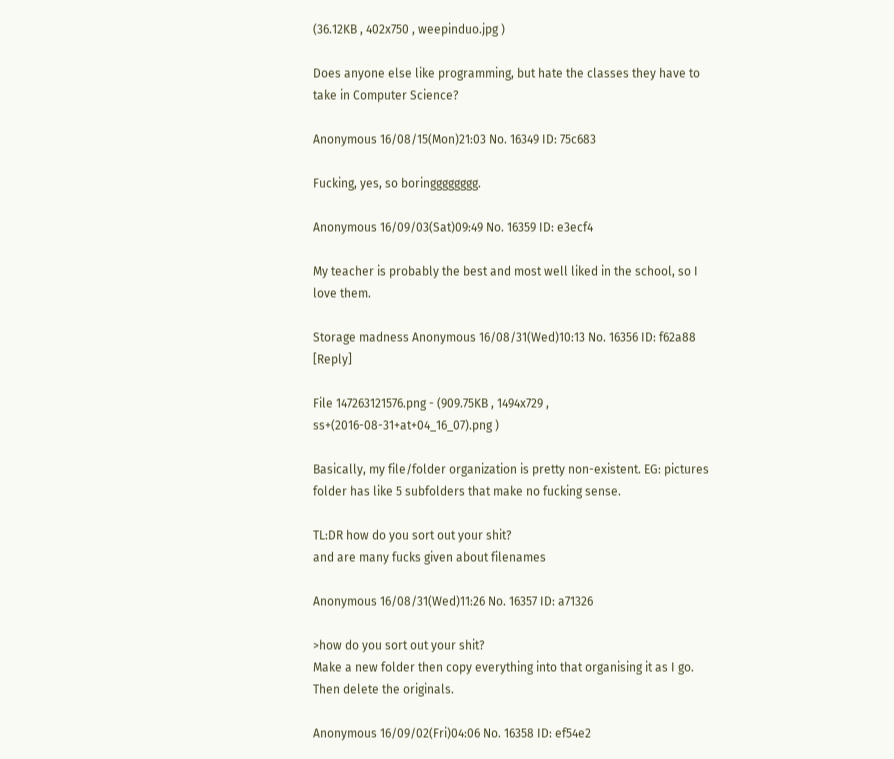(36.12KB , 402x750 , weepinduo.jpg )

Does anyone else like programming, but hate the classes they have to take in Computer Science?

Anonymous 16/08/15(Mon)21:03 No. 16349 ID: 75c683

Fucking, yes, so boringggggggg.

Anonymous 16/09/03(Sat)09:49 No. 16359 ID: e3ecf4

My teacher is probably the best and most well liked in the school, so I love them.

Storage madness Anonymous 16/08/31(Wed)10:13 No. 16356 ID: f62a88 [Reply]

File 147263121576.png - (909.75KB , 1494x729 , ss+(2016-08-31+at+04_16_07).png )

Basically, my file/folder organization is pretty non-existent. EG: pictures folder has like 5 subfolders that make no fucking sense.

TL:DR how do you sort out your shit?
and are many fucks given about filenames

Anonymous 16/08/31(Wed)11:26 No. 16357 ID: a71326

>how do you sort out your shit?
Make a new folder then copy everything into that organising it as I go. Then delete the originals.

Anonymous 16/09/02(Fri)04:06 No. 16358 ID: ef54e2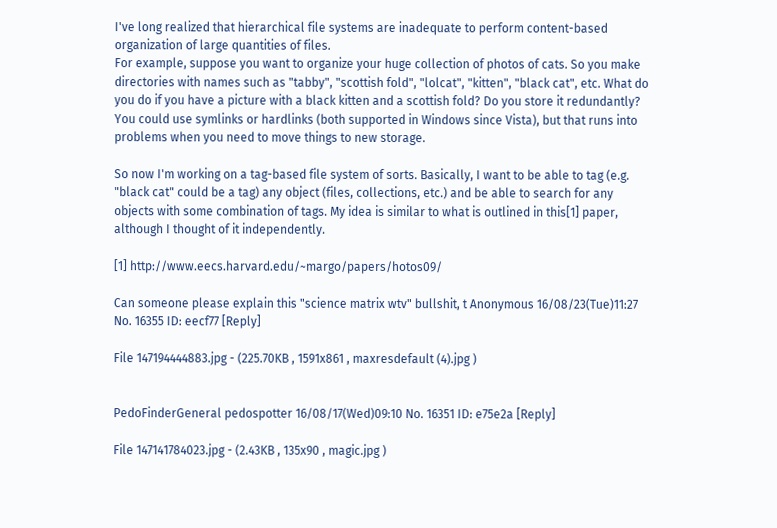I've long realized that hierarchical file systems are inadequate to perform content-based organization of large quantities of files.
For example, suppose you want to organize your huge collection of photos of cats. So you make directories with names such as "tabby", "scottish fold", "lolcat", "kitten", "black cat", etc. What do you do if you have a picture with a black kitten and a scottish fold? Do you store it redundantly? You could use symlinks or hardlinks (both supported in Windows since Vista), but that runs into problems when you need to move things to new storage.

So now I'm working on a tag-based file system of sorts. Basically, I want to be able to tag (e.g. "black cat" could be a tag) any object (files, collections, etc.) and be able to search for any objects with some combination of tags. My idea is similar to what is outlined in this[1] paper, although I thought of it independently.

[1] http://www.eecs.harvard.edu/~margo/papers/hotos09/

Can someone please explain this "science matrix wtv" bullshit, t Anonymous 16/08/23(Tue)11:27 No. 16355 ID: eecf77 [Reply]

File 147194444883.jpg - (225.70KB , 1591x861 , maxresdefault (4).jpg )


PedoFinderGeneral pedospotter 16/08/17(Wed)09:10 No. 16351 ID: e75e2a [Reply]

File 147141784023.jpg - (2.43KB , 135x90 , magic.jpg )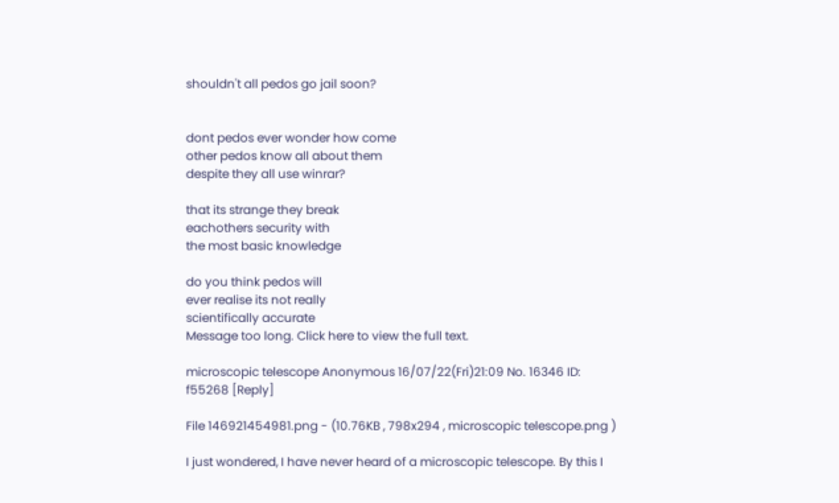shouldn't all pedos go jail soon?


dont pedos ever wonder how come
other pedos know all about them
despite they all use winrar?

that its strange they break
eachothers security with
the most basic knowledge

do you think pedos will
ever realise its not really
scientifically accurate
Message too long. Click here to view the full text.

microscopic telescope Anonymous 16/07/22(Fri)21:09 No. 16346 ID: f55268 [Reply]

File 146921454981.png - (10.76KB , 798x294 , microscopic telescope.png )

I just wondered, I have never heard of a microscopic telescope. By this I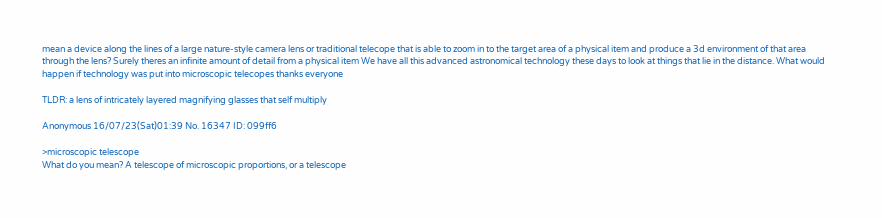mean a device along the lines of a large nature-style camera lens or traditional telecope that is able to zoom in to the target area of a physical item and produce a 3d environment of that area through the lens? Surely theres an infinite amount of detail from a physical item We have all this advanced astronomical technology these days to look at things that lie in the distance. What would happen if technology was put into microscopic telecopes thanks everyone

TLDR: a lens of intricately layered magnifying glasses that self multiply

Anonymous 16/07/23(Sat)01:39 No. 16347 ID: 099ff6

>microscopic telescope
What do you mean? A telescope of microscopic proportions, or a telescope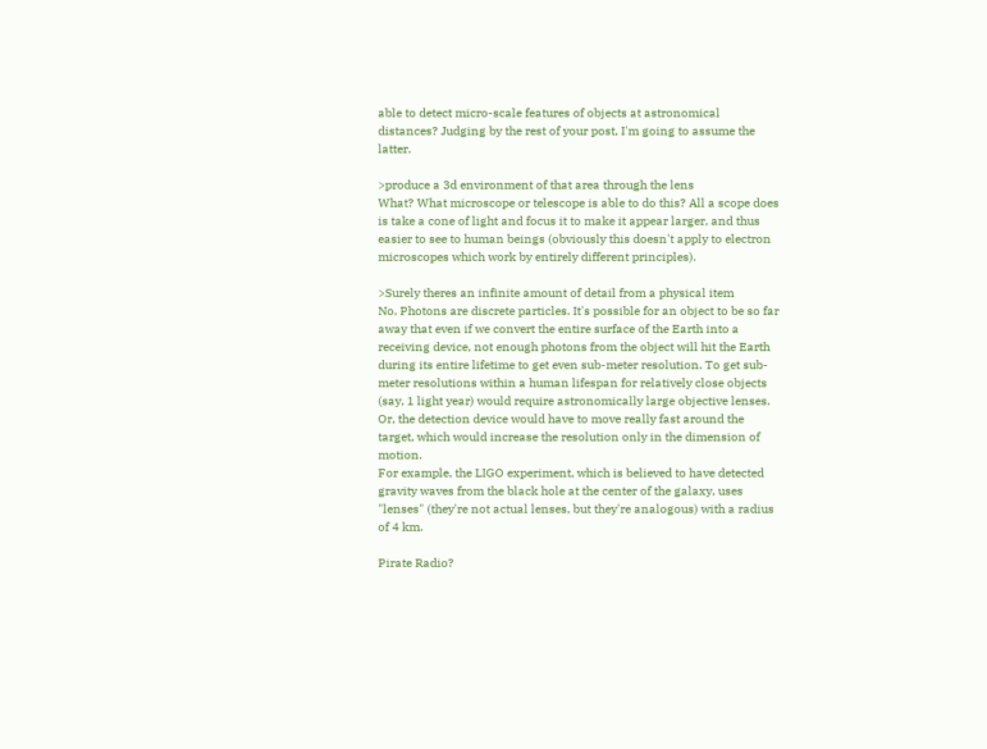able to detect micro-scale features of objects at astronomical distances? Judging by the rest of your post, I'm going to assume the latter.

>produce a 3d environment of that area through the lens
What? What microscope or telescope is able to do this? All a scope does is take a cone of light and focus it to make it appear larger, and thus easier to see to human beings (obviously this doesn't apply to electron microscopes which work by entirely different principles).

>Surely theres an infinite amount of detail from a physical item
No. Photons are discrete particles. It's possible for an object to be so far away that even if we convert the entire surface of the Earth into a receiving device, not enough photons from the object will hit the Earth during its entire lifetime to get even sub-meter resolution. To get sub-meter resolutions within a human lifespan for relatively close objects (say, 1 light year) would require astronomically large objective lenses. Or, the detection device would have to move really fast around the target, which would increase the resolution only in the dimension of motion.
For example, the LIGO experiment, which is believed to have detected gravity waves from the black hole at the center of the galaxy, uses "lenses" (they're not actual lenses, but they're analogous) with a radius of 4 km.

Pirate Radio?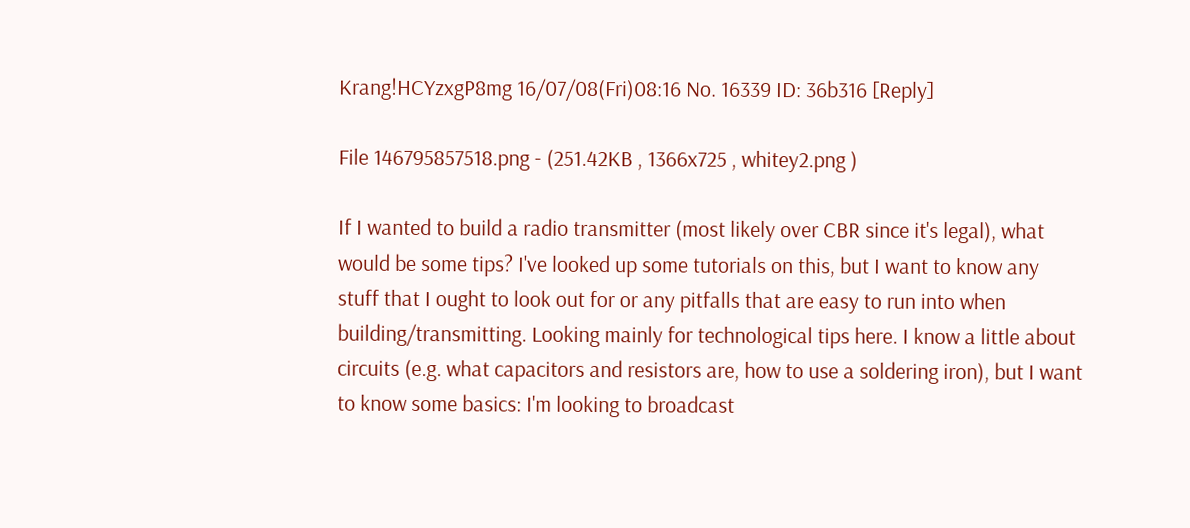Krang!HCYzxgP8mg 16/07/08(Fri)08:16 No. 16339 ID: 36b316 [Reply]

File 146795857518.png - (251.42KB , 1366x725 , whitey2.png )

If I wanted to build a radio transmitter (most likely over CBR since it's legal), what would be some tips? I've looked up some tutorials on this, but I want to know any stuff that I ought to look out for or any pitfalls that are easy to run into when building/transmitting. Looking mainly for technological tips here. I know a little about circuits (e.g. what capacitors and resistors are, how to use a soldering iron), but I want to know some basics: I'm looking to broadcast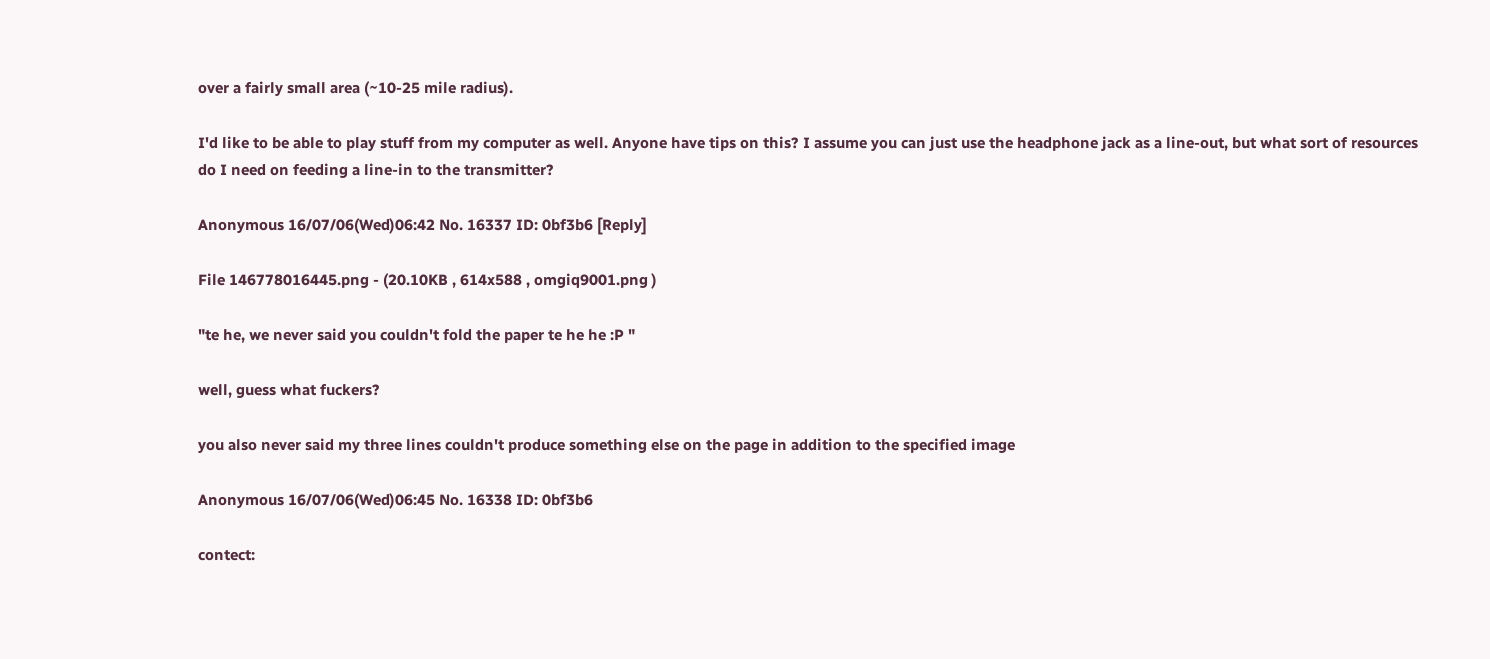over a fairly small area (~10-25 mile radius).

I'd like to be able to play stuff from my computer as well. Anyone have tips on this? I assume you can just use the headphone jack as a line-out, but what sort of resources do I need on feeding a line-in to the transmitter?

Anonymous 16/07/06(Wed)06:42 No. 16337 ID: 0bf3b6 [Reply]

File 146778016445.png - (20.10KB , 614x588 , omgiq9001.png )

"te he, we never said you couldn't fold the paper te he he :P "

well, guess what fuckers?

you also never said my three lines couldn't produce something else on the page in addition to the specified image

Anonymous 16/07/06(Wed)06:45 No. 16338 ID: 0bf3b6

contect: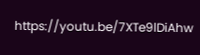https://youtu.be/7XTe9lDiAhw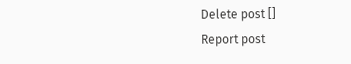Delete post []
Report post